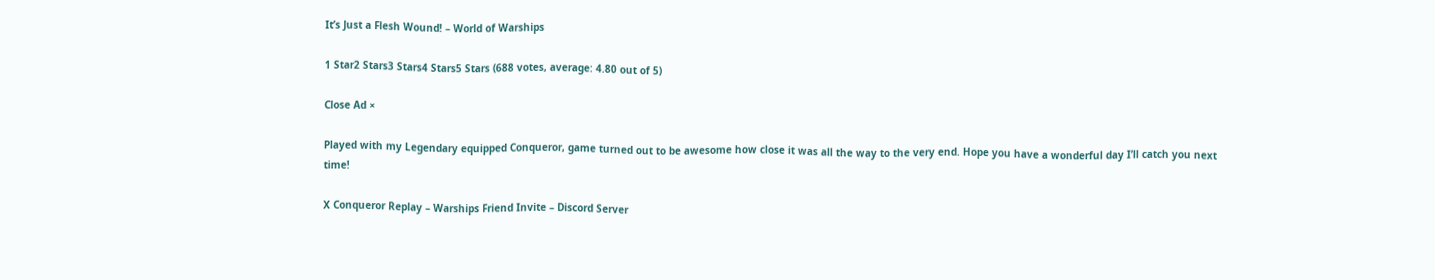It’s Just a Flesh Wound! – World of Warships

1 Star2 Stars3 Stars4 Stars5 Stars (688 votes, average: 4.80 out of 5)

Close Ad ×

Played with my Legendary equipped Conqueror, game turned out to be awesome how close it was all the way to the very end. Hope you have a wonderful day I’ll catch you next time!

X Conqueror Replay – Warships Friend Invite – Discord Server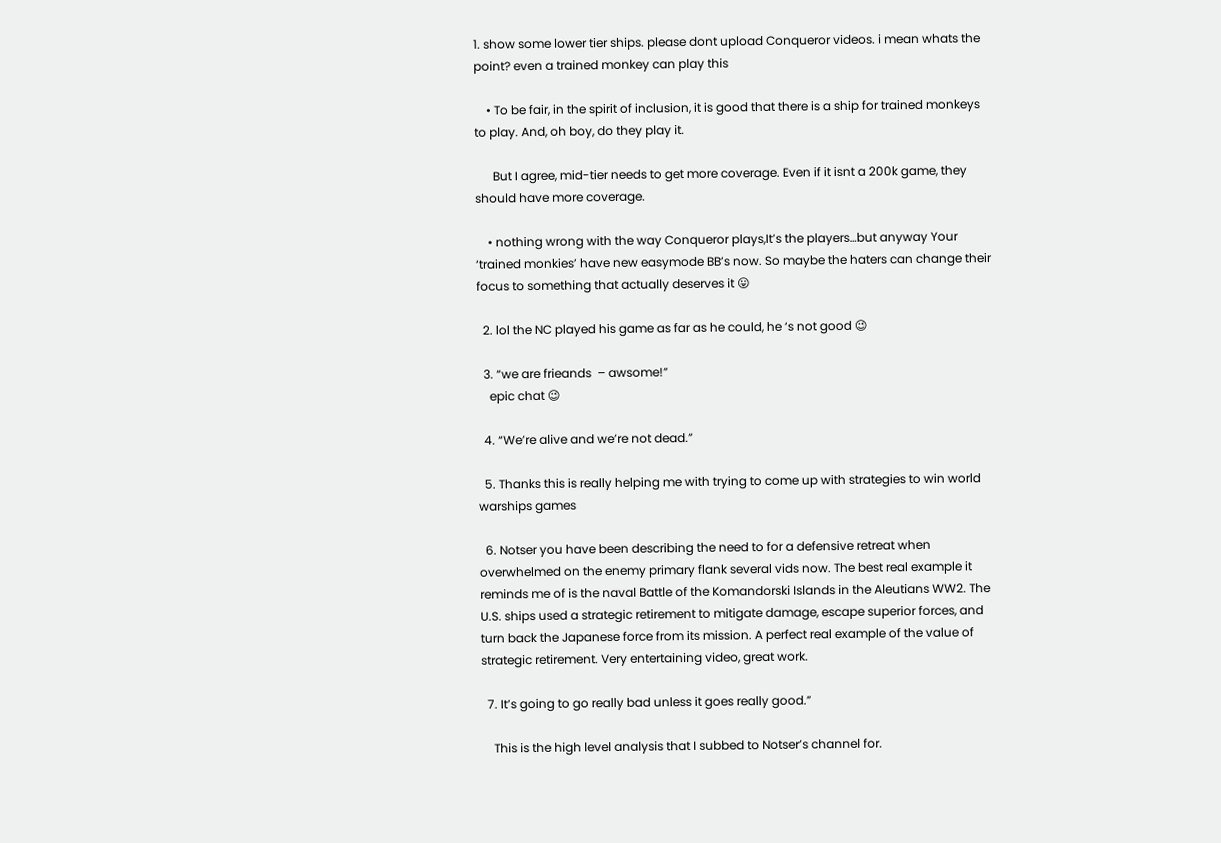1. show some lower tier ships. please dont upload Conqueror videos. i mean whats the point? even a trained monkey can play this

    • To be fair, in the spirit of inclusion, it is good that there is a ship for trained monkeys to play. And, oh boy, do they play it.

      But I agree, mid-tier needs to get more coverage. Even if it isnt a 200k game, they should have more coverage.

    • nothing wrong with the way Conqueror plays,It’s the players…but anyway Your ‘trained monkies’ have new easymode BB’s now. So maybe the haters can change their focus to something that actually deserves it 😛

  2. lol the NC played his game as far as he could, he ‘s not good 😉

  3. “we are frieands  – awsome!”
    epic chat 😉

  4. “We’re alive and we’re not dead.”

  5. Thanks this is really helping me with trying to come up with strategies to win world warships games

  6. Notser you have been describing the need to for a defensive retreat when overwhelmed on the enemy primary flank several vids now. The best real example it reminds me of is the naval Battle of the Komandorski Islands in the Aleutians WW2. The U.S. ships used a strategic retirement to mitigate damage, escape superior forces, and turn back the Japanese force from its mission. A perfect real example of the value of strategic retirement. Very entertaining video, great work.

  7. It’s going to go really bad unless it goes really good.”

    This is the high level analysis that I subbed to Notser’s channel for.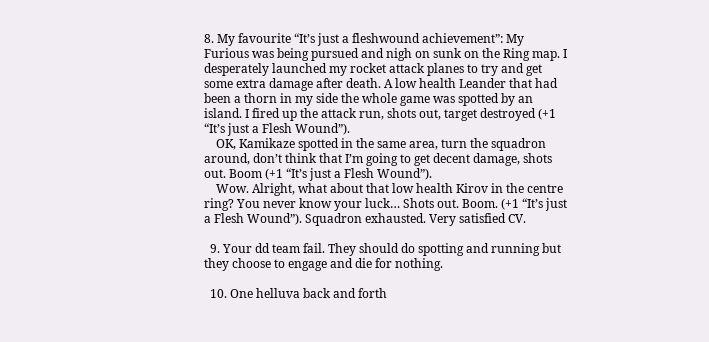8. My favourite “It’s just a fleshwound achievement”: My Furious was being pursued and nigh on sunk on the Ring map. I desperately launched my rocket attack planes to try and get some extra damage after death. A low health Leander that had been a thorn in my side the whole game was spotted by an island. I fired up the attack run, shots out, target destroyed (+1 “It’s just a Flesh Wound”).
    OK, Kamikaze spotted in the same area, turn the squadron around, don’t think that I’m going to get decent damage, shots out. Boom (+1 “It’s just a Flesh Wound”).
    Wow. Alright, what about that low health Kirov in the centre ring? You never know your luck… Shots out. Boom. (+1 “It’s just a Flesh Wound”). Squadron exhausted. Very satisfied CV.

  9. Your dd team fail. They should do spotting and running but they choose to engage and die for nothing.

  10. One helluva back and forth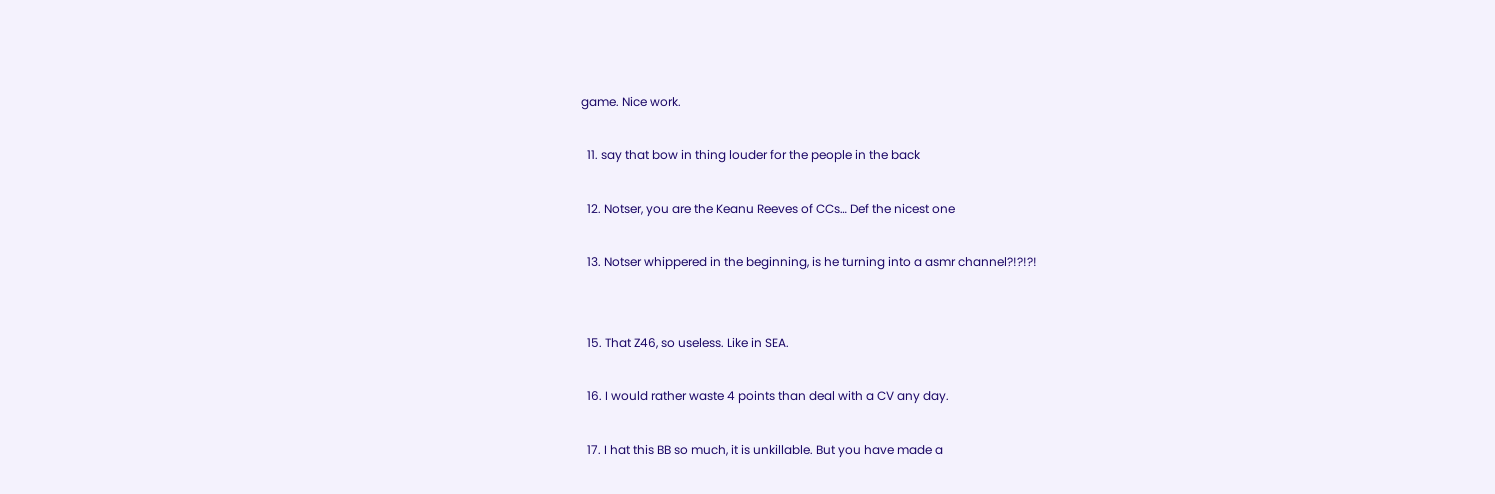game. Nice work.

  11. say that bow in thing louder for the people in the back

  12. Notser, you are the Keanu Reeves of CCs… Def the nicest one

  13. Notser whippered in the beginning, is he turning into a asmr channel?!?!?!


  15. That Z46, so useless. Like in SEA.

  16. I would rather waste 4 points than deal with a CV any day.

  17. I hat this BB so much, it is unkillable. But you have made a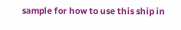sample for how to use this ship in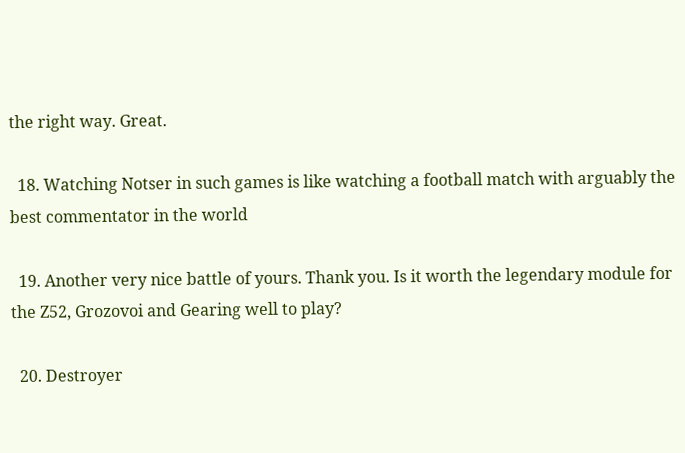the right way. Great.

  18. Watching Notser in such games is like watching a football match with arguably the best commentator in the world

  19. Another very nice battle of yours. Thank you. Is it worth the legendary module for the Z52, Grozovoi and Gearing well to play?

  20. Destroyer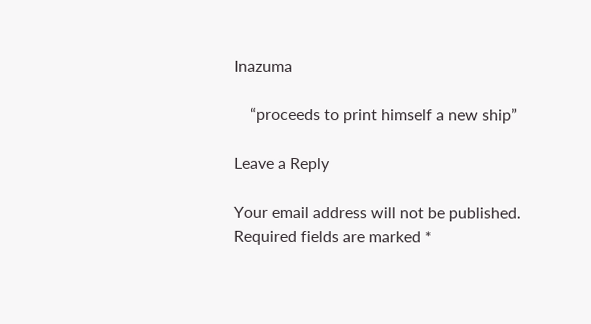Inazuma

    “proceeds to print himself a new ship”

Leave a Reply

Your email address will not be published. Required fields are marked *